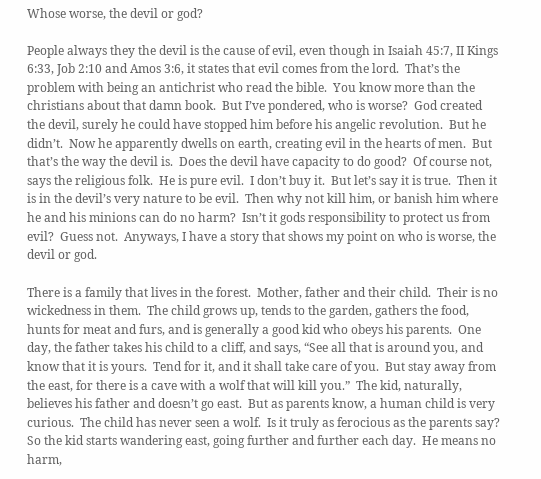Whose worse, the devil or god?

People always they the devil is the cause of evil, even though in Isaiah 45:7, II Kings 6:33, Job 2:10 and Amos 3:6, it states that evil comes from the lord.  That’s the problem with being an antichrist who read the bible.  You know more than the christians about that damn book.  But I’ve pondered, who is worse?  God created the devil, surely he could have stopped him before his angelic revolution.  But he didn’t.  Now he apparently dwells on earth, creating evil in the hearts of men.  But that’s the way the devil is.  Does the devil have capacity to do good?  Of course not, says the religious folk.  He is pure evil.  I don’t buy it.  But let’s say it is true.  Then it is in the devil’s very nature to be evil.  Then why not kill him, or banish him where he and his minions can do no harm?  Isn’t it gods responsibility to protect us from evil?  Guess not.  Anyways, I have a story that shows my point on who is worse, the devil or god.

There is a family that lives in the forest.  Mother, father and their child.  Their is no wickedness in them.  The child grows up, tends to the garden, gathers the food, hunts for meat and furs, and is generally a good kid who obeys his parents.  One day, the father takes his child to a cliff, and says, “See all that is around you, and know that it is yours.  Tend for it, and it shall take care of you.  But stay away from the east, for there is a cave with a wolf that will kill you.”  The kid, naturally, believes his father and doesn’t go east.  But as parents know, a human child is very curious.  The child has never seen a wolf.  Is it truly as ferocious as the parents say?  So the kid starts wandering east, going further and further each day.  He means no harm,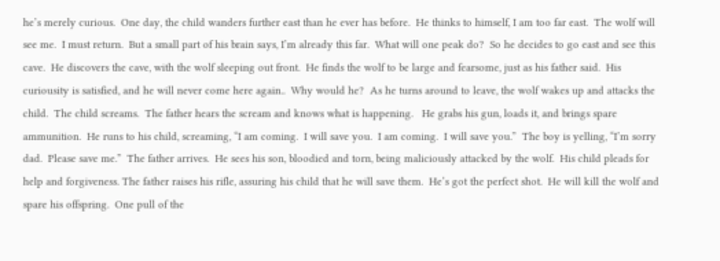he’s merely curious.  One day, the child wanders further east than he ever has before.  He thinks to himself, I am too far east.  The wolf will see me.  I must return.  But a small part of his brain says, I’m already this far.  What will one peak do?  So he decides to go east and see this cave.  He discovers the cave, with the wolf sleeping out front.  He finds the wolf to be large and fearsome, just as his father said.  His curiousity is satisfied, and he will never come here again..  Why would he?  As he turns around to leave, the wolf wakes up and attacks the child.  The child screams.  The father hears the scream and knows what is happening.   He grabs his gun, loads it, and brings spare ammunition.  He runs to his child, screaming, “I am coming.  I will save you.  I am coming.  I will save you.”  The boy is yelling, “I’m sorry dad.  Please save me.”  The father arrives.  He sees his son, bloodied and torn, being maliciously attacked by the wolf.  His child pleads for help and forgiveness. The father raises his rifle, assuring his child that he will save them.  He’s got the perfect shot.  He will kill the wolf and spare his offspring.  One pull of the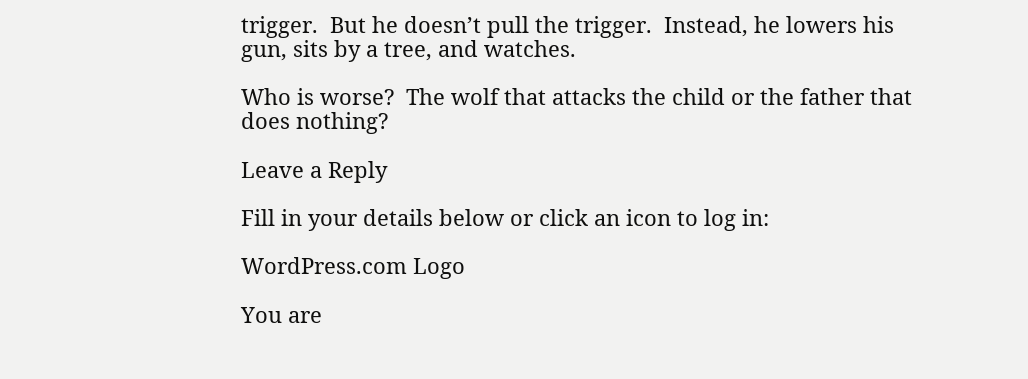trigger.  But he doesn’t pull the trigger.  Instead, he lowers his gun, sits by a tree, and watches.

Who is worse?  The wolf that attacks the child or the father that does nothing?

Leave a Reply

Fill in your details below or click an icon to log in:

WordPress.com Logo

You are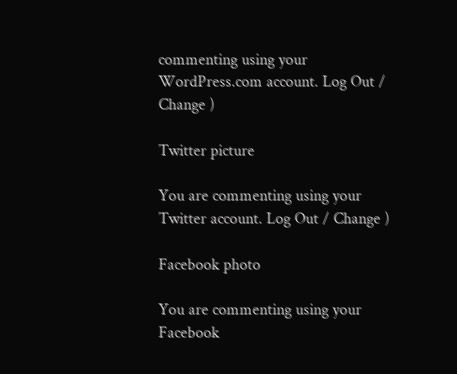commenting using your WordPress.com account. Log Out / Change )

Twitter picture

You are commenting using your Twitter account. Log Out / Change )

Facebook photo

You are commenting using your Facebook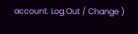account. Log Out / Change )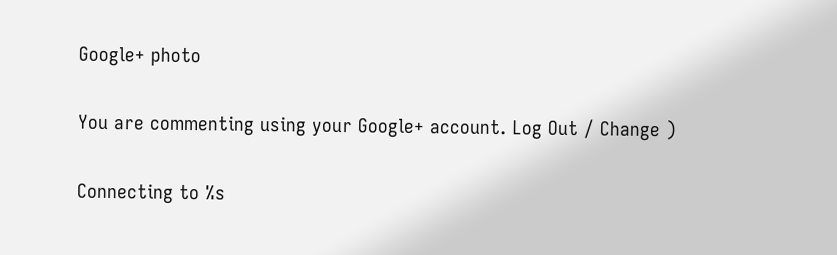Google+ photo

You are commenting using your Google+ account. Log Out / Change )

Connecting to %s